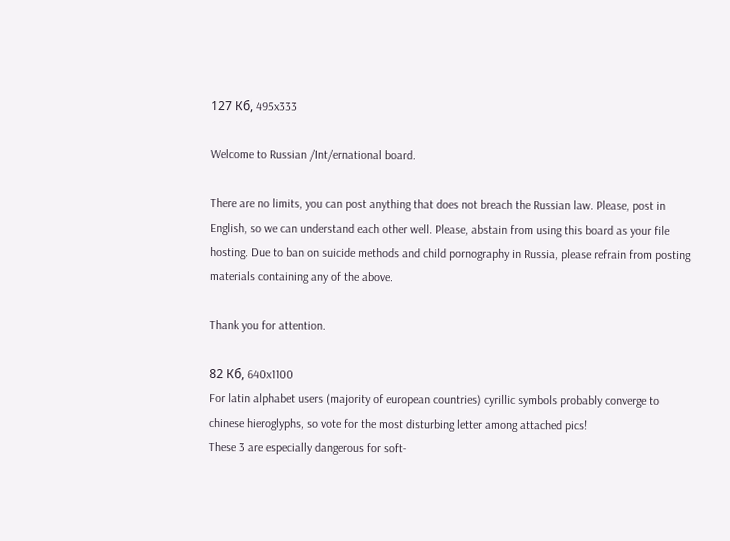127 Кб, 495x333

Welcome to Russian /Int/ernational board.

There are no limits, you can post anything that does not breach the Russian law. Please, post in English, so we can understand each other well. Please, abstain from using this board as your file hosting. Due to ban on suicide methods and child pornography in Russia, please refrain from posting materials containing any of the above.

Thank you for attention.

82 Кб, 640x1100
For latin alphabet users (majority of european countries) cyrillic symbols probably converge to chinese hieroglyphs, so vote for the most disturbing letter among attached pics!
These 3 are especially dangerous for soft-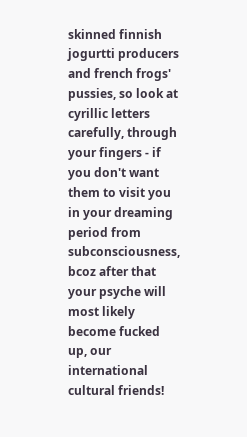skinned finnish jogurtti producers and french frogs' pussies, so look at cyrillic letters carefully, through your fingers - if you don't want them to visit you in your dreaming period from subconsciousness, bcoz after that your psyche will most likely become fucked up, our international cultural friends!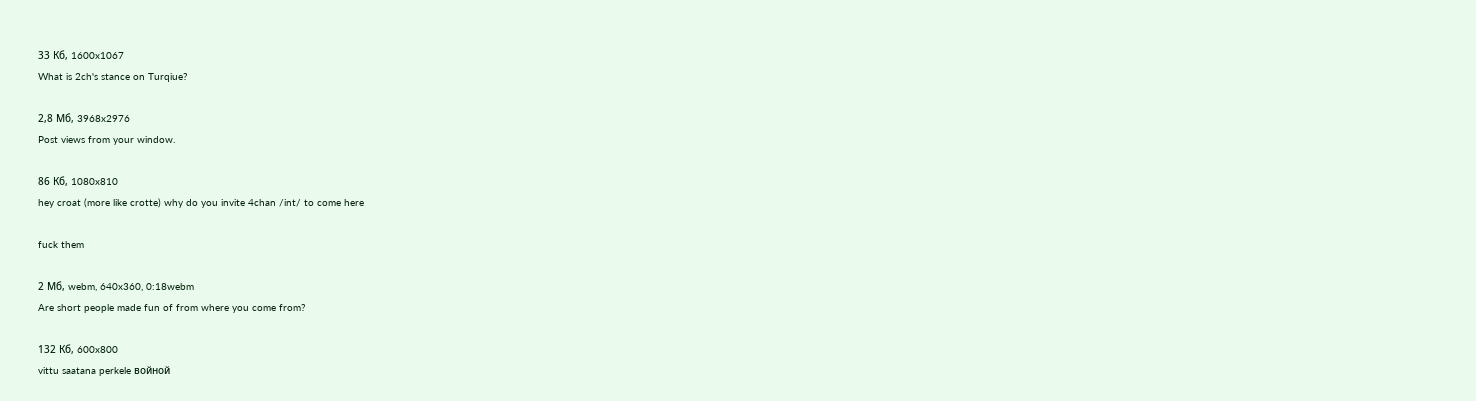33 Кб, 1600x1067
What is 2ch's stance on Turqiue?

2,8 Мб, 3968x2976
Post views from your window.

86 Кб, 1080x810
hey croat (more like crotte) why do you invite 4chan /int/ to come here

fuck them

2 Мб, webm, 640x360, 0:18webm
Are short people made fun of from where you come from?

132 Кб, 600x800
vittu saatana perkele войной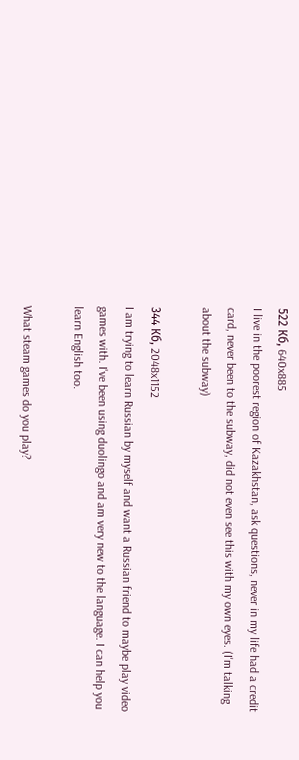522 Кб, 640x885
I live in the poorest region of Kazakhstan, ask questions, never in my life had a credit card, never been to the subway, did not even see this with my own eyes. (I'm talking about the subway)

344 Кб, 2048x1152
I am trying to learn Russian by myself and want a Russian friend to maybe play video games with. I've been using duolingo and am very new to the language. I can help you learn English too.

What steam games do you play?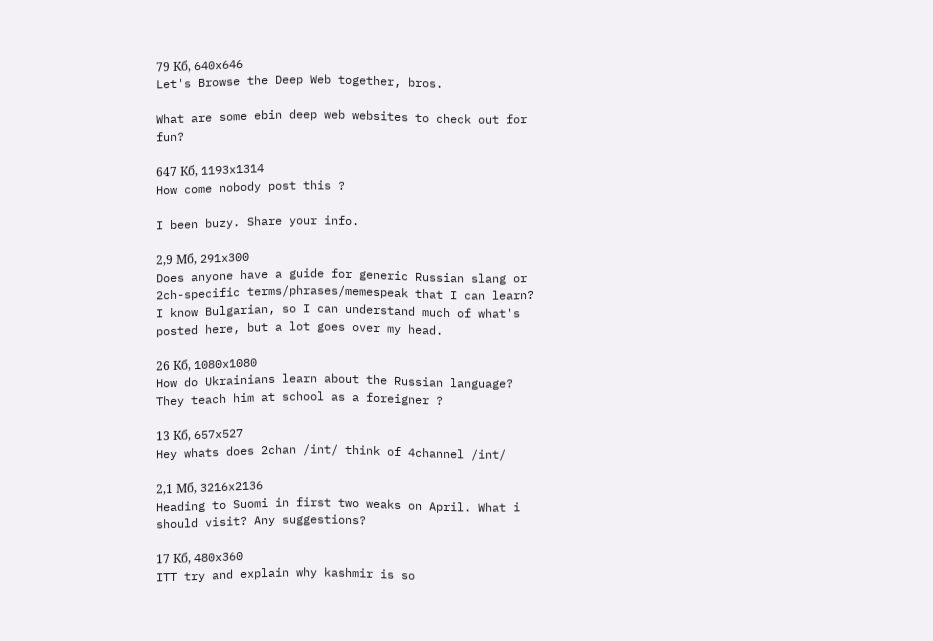79 Кб, 640x646
Let's Browse the Deep Web together, bros.

What are some ebin deep web websites to check out for fun?

647 Кб, 1193x1314
How come nobody post this ?

I been buzy. Share your info.

2,9 Мб, 291x300
Does anyone have a guide for generic Russian slang or 2ch-specific terms/phrases/memespeak that I can learn? I know Bulgarian, so I can understand much of what's posted here, but a lot goes over my head.

26 Кб, 1080x1080
How do Ukrainians learn about the Russian language? They teach him at school as a foreigner ?

13 Кб, 657x527
Hey whats does 2chan /int/ think of 4channel /int/

2,1 Мб, 3216x2136
Heading to Suomi in first two weaks on April. What i should visit? Any suggestions?

17 Кб, 480x360
ITT try and explain why kashmir is so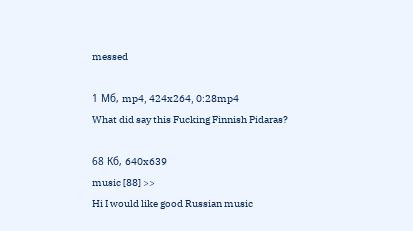messed

1 Мб, mp4, 424x264, 0:28mp4
What did say this Fucking Finnish Pidaras?

68 Кб, 640x639
music [88] >>
Hi I would like good Russian music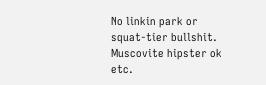No linkin park or squat-tier bullshit. Muscovite hipster ok etc.